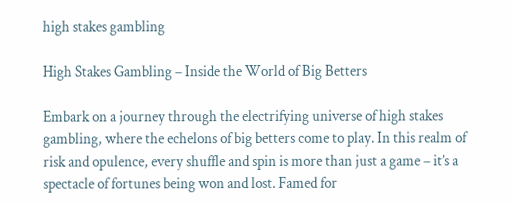high stakes gambling

High Stakes Gambling – Inside the World of Big Betters

Embark on a journey through the electrifying universe of high stakes gambling, where the echelons of big betters come to play. In this realm of risk and opulence, every shuffle and spin is more than just a game – it’s a spectacle of fortunes being won and lost. Famed for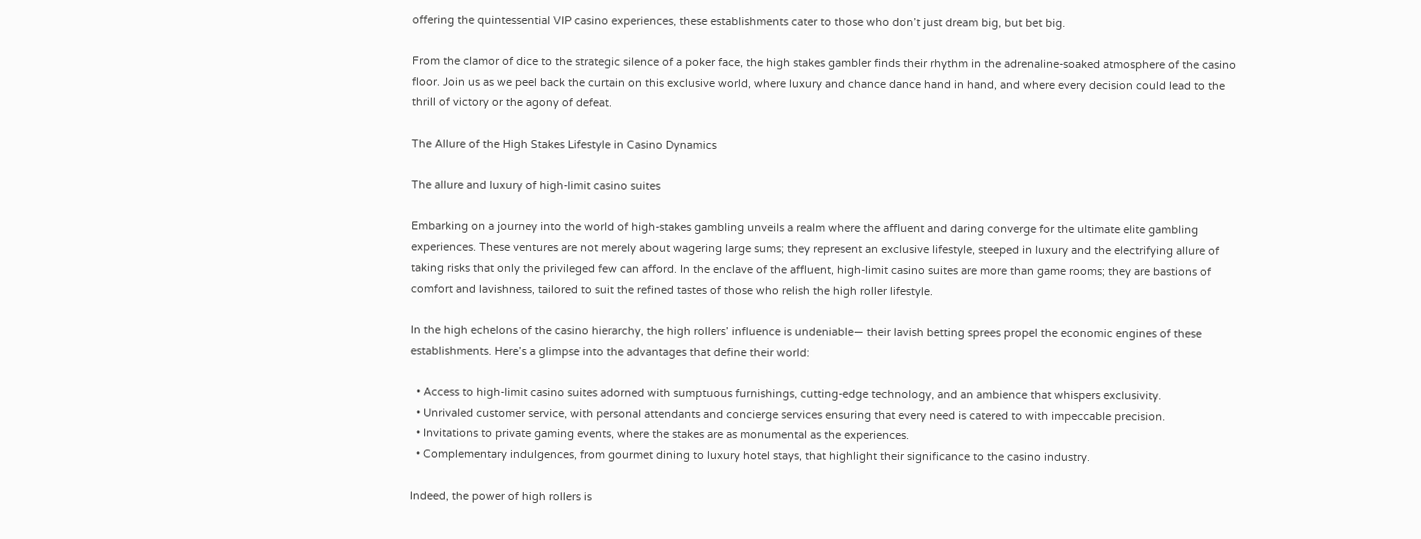offering the quintessential VIP casino experiences, these establishments cater to those who don’t just dream big, but bet big.

From the clamor of dice to the strategic silence of a poker face, the high stakes gambler finds their rhythm in the adrenaline-soaked atmosphere of the casino floor. Join us as we peel back the curtain on this exclusive world, where luxury and chance dance hand in hand, and where every decision could lead to the thrill of victory or the agony of defeat.

The Allure of the High Stakes Lifestyle in Casino Dynamics

The allure and luxury of high-limit casino suites

Embarking on a journey into the world of high-stakes gambling unveils a realm where the affluent and daring converge for the ultimate elite gambling experiences. These ventures are not merely about wagering large sums; they represent an exclusive lifestyle, steeped in luxury and the electrifying allure of taking risks that only the privileged few can afford. In the enclave of the affluent, high-limit casino suites are more than game rooms; they are bastions of comfort and lavishness, tailored to suit the refined tastes of those who relish the high roller lifestyle.

In the high echelons of the casino hierarchy, the high rollers’ influence is undeniable— their lavish betting sprees propel the economic engines of these establishments. Here’s a glimpse into the advantages that define their world:

  • Access to high-limit casino suites adorned with sumptuous furnishings, cutting-edge technology, and an ambience that whispers exclusivity.
  • Unrivaled customer service, with personal attendants and concierge services ensuring that every need is catered to with impeccable precision.
  • Invitations to private gaming events, where the stakes are as monumental as the experiences.
  • Complementary indulgences, from gourmet dining to luxury hotel stays, that highlight their significance to the casino industry.

Indeed, the power of high rollers is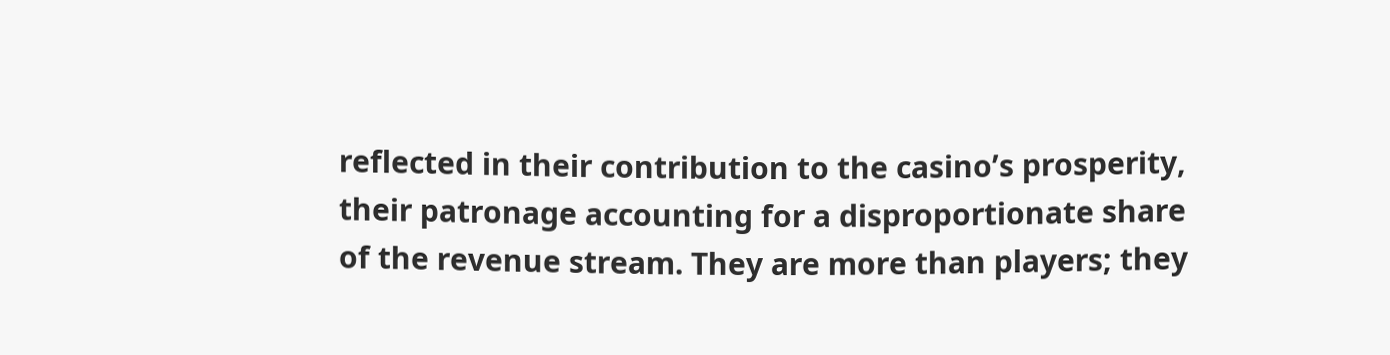reflected in their contribution to the casino’s prosperity, their patronage accounting for a disproportionate share of the revenue stream. They are more than players; they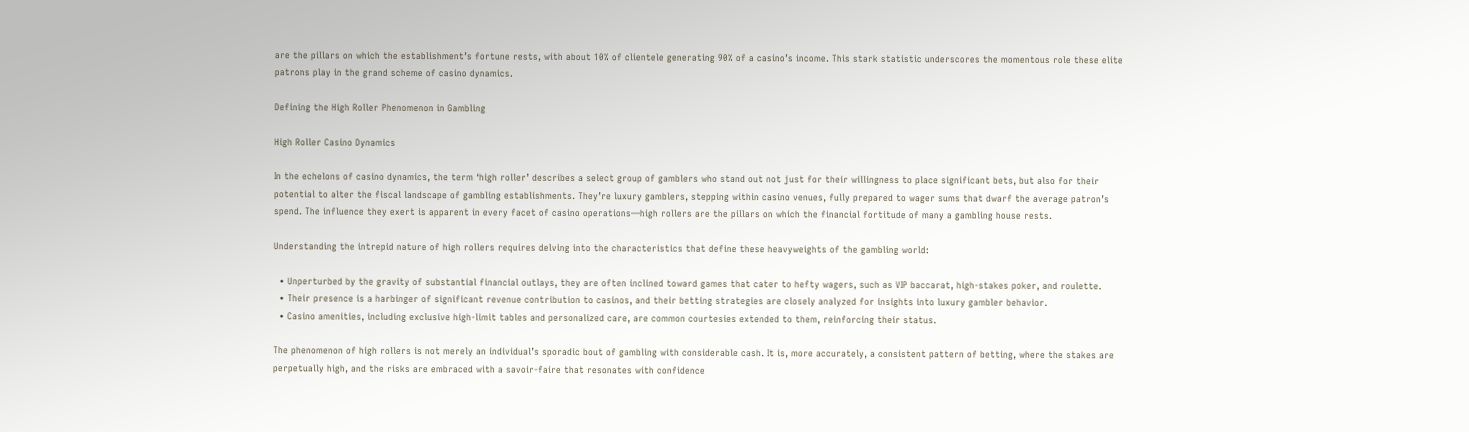are the pillars on which the establishment’s fortune rests, with about 10% of clientele generating 90% of a casino’s income. This stark statistic underscores the momentous role these elite patrons play in the grand scheme of casino dynamics.

Defining the High Roller Phenomenon in Gambling

High Roller Casino Dynamics

In the echelons of casino dynamics, the term ‘high roller’ describes a select group of gamblers who stand out not just for their willingness to place significant bets, but also for their potential to alter the fiscal landscape of gambling establishments. They’re luxury gamblers, stepping within casino venues, fully prepared to wager sums that dwarf the average patron’s spend. The influence they exert is apparent in every facet of casino operations—high rollers are the pillars on which the financial fortitude of many a gambling house rests.

Understanding the intrepid nature of high rollers requires delving into the characteristics that define these heavyweights of the gambling world:

  • Unperturbed by the gravity of substantial financial outlays, they are often inclined toward games that cater to hefty wagers, such as VIP baccarat, high-stakes poker, and roulette.
  • Their presence is a harbinger of significant revenue contribution to casinos, and their betting strategies are closely analyzed for insights into luxury gambler behavior.
  • Casino amenities, including exclusive high-limit tables and personalized care, are common courtesies extended to them, reinforcing their status.

The phenomenon of high rollers is not merely an individual’s sporadic bout of gambling with considerable cash. It is, more accurately, a consistent pattern of betting, where the stakes are perpetually high, and the risks are embraced with a savoir-faire that resonates with confidence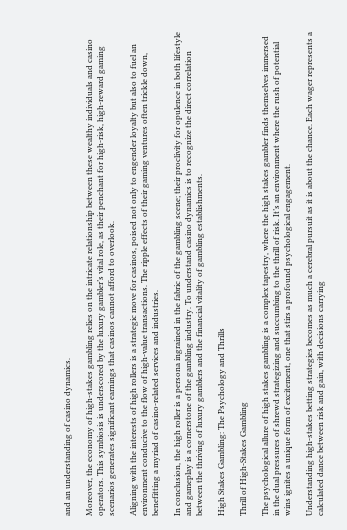and an understanding of casino dynamics.

Moreover, the economy of high-stakes gambling relies on the intricate relationship between these wealthy individuals and casino operators. This symbiosis is underscored by the luxury gambler’s vital role, as their penchant for high-risk, high-reward gaming scenarios generates significant earnings that casinos cannot afford to overlook.

Aligning with the interests of high rollers is a strategic move for casinos, poised not only to engender loyalty but also to fuel an environment conducive to the flow of high-value transactions. The ripple effects of their gaming ventures often trickle down, benefitting a myriad of casino-related services and industries.

In conclusion, the high roller is a persona ingrained in the fabric of the gambling scene; their proclivity for opulence in both lifestyle and gameplay is a cornerstone of the gambling industry. To understand casino dynamics is to recognize the direct correlation between the thriving of luxury gamblers and the financial vitality of gambling establishments.

High Stakes Gambling: The Psychology and Thrills

Thrill of High-Stakes Gambling

The psychological allure of high stakes gambling is a complex tapestry, where the high stakes gambler finds themselves immersed in the dual pressures of shrewd strategizing and succumbing to the thrill of risk. It’s an environment where the rush of potential wins ignites a unique form of excitement, one that stirs a profound psychological engagement.

Understanding high-stakes betting strategies becomes as much a cerebral pursuit as it is about the chance. Each wager represents a calculated dance between risk and gain, with decisions carrying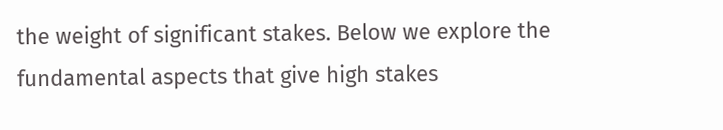the weight of significant stakes. Below we explore the fundamental aspects that give high stakes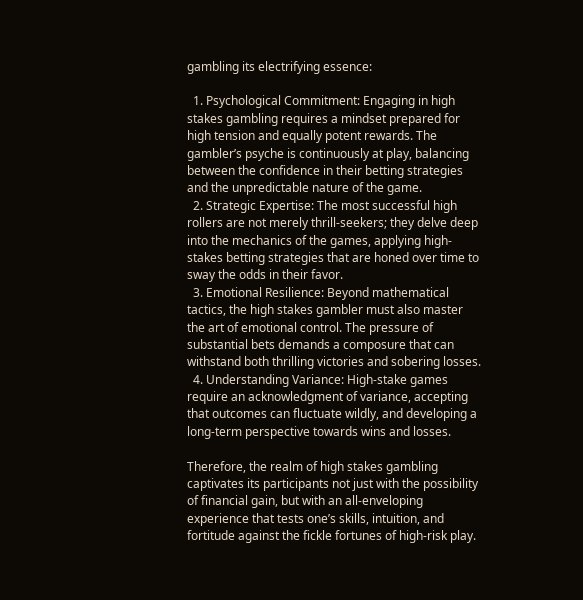gambling its electrifying essence:

  1. Psychological Commitment: Engaging in high stakes gambling requires a mindset prepared for high tension and equally potent rewards. The gambler’s psyche is continuously at play, balancing between the confidence in their betting strategies and the unpredictable nature of the game.
  2. Strategic Expertise: The most successful high rollers are not merely thrill-seekers; they delve deep into the mechanics of the games, applying high-stakes betting strategies that are honed over time to sway the odds in their favor.
  3. Emotional Resilience: Beyond mathematical tactics, the high stakes gambler must also master the art of emotional control. The pressure of substantial bets demands a composure that can withstand both thrilling victories and sobering losses.
  4. Understanding Variance: High-stake games require an acknowledgment of variance, accepting that outcomes can fluctuate wildly, and developing a long-term perspective towards wins and losses.

Therefore, the realm of high stakes gambling captivates its participants not just with the possibility of financial gain, but with an all-enveloping experience that tests one’s skills, intuition, and fortitude against the fickle fortunes of high-risk play.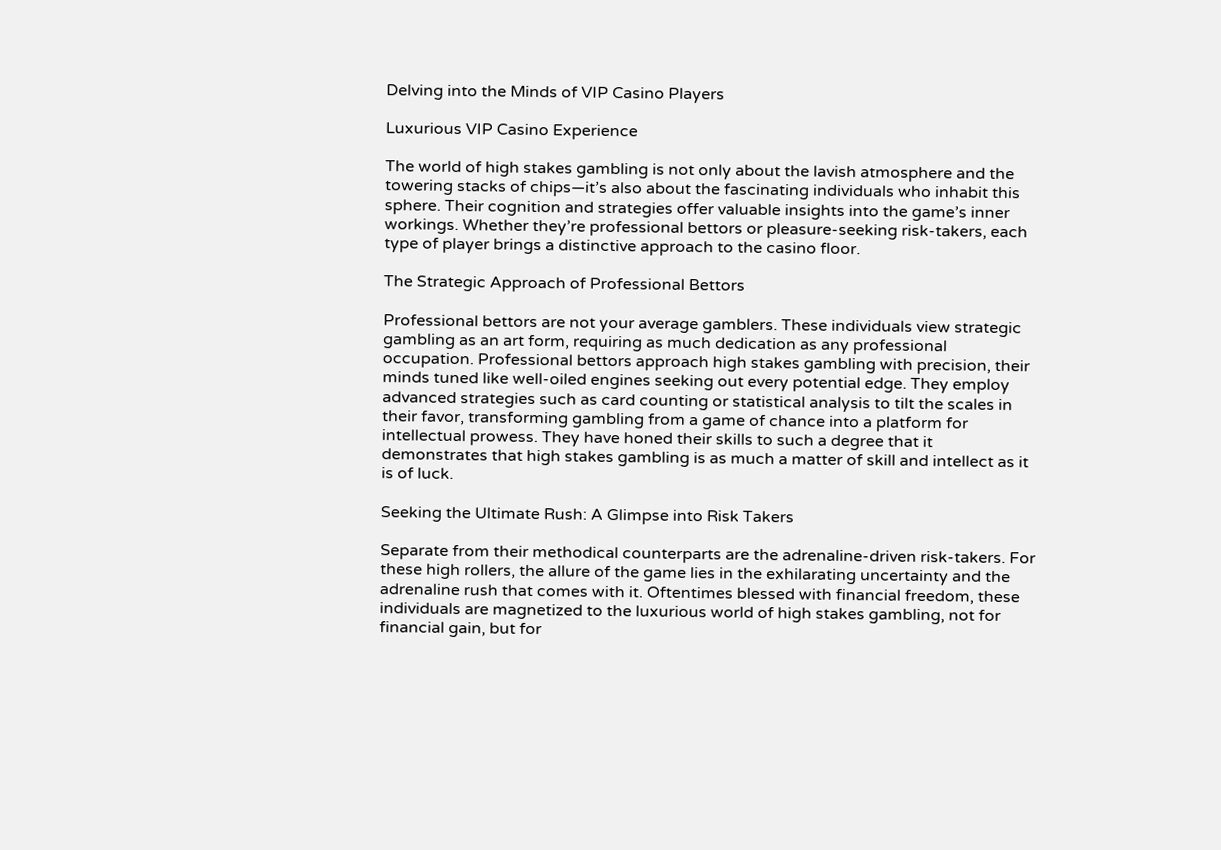Delving into the Minds of VIP Casino Players

Luxurious VIP Casino Experience

The world of high stakes gambling is not only about the lavish atmosphere and the towering stacks of chips—it’s also about the fascinating individuals who inhabit this sphere. Their cognition and strategies offer valuable insights into the game’s inner workings. Whether they’re professional bettors or pleasure-seeking risk-takers, each type of player brings a distinctive approach to the casino floor.

The Strategic Approach of Professional Bettors

Professional bettors are not your average gamblers. These individuals view strategic gambling as an art form, requiring as much dedication as any professional occupation. Professional bettors approach high stakes gambling with precision, their minds tuned like well-oiled engines seeking out every potential edge. They employ advanced strategies such as card counting or statistical analysis to tilt the scales in their favor, transforming gambling from a game of chance into a platform for intellectual prowess. They have honed their skills to such a degree that it demonstrates that high stakes gambling is as much a matter of skill and intellect as it is of luck.

Seeking the Ultimate Rush: A Glimpse into Risk Takers

Separate from their methodical counterparts are the adrenaline-driven risk-takers. For these high rollers, the allure of the game lies in the exhilarating uncertainty and the adrenaline rush that comes with it. Oftentimes blessed with financial freedom, these individuals are magnetized to the luxurious world of high stakes gambling, not for financial gain, but for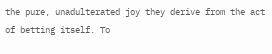the pure, unadulterated joy they derive from the act of betting itself. To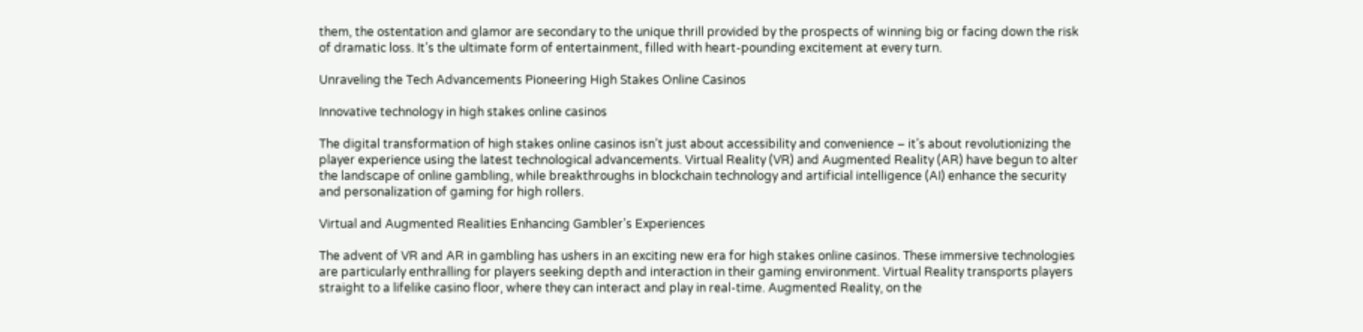them, the ostentation and glamor are secondary to the unique thrill provided by the prospects of winning big or facing down the risk of dramatic loss. It’s the ultimate form of entertainment, filled with heart-pounding excitement at every turn.

Unraveling the Tech Advancements Pioneering High Stakes Online Casinos

Innovative technology in high stakes online casinos

The digital transformation of high stakes online casinos isn’t just about accessibility and convenience – it’s about revolutionizing the player experience using the latest technological advancements. Virtual Reality (VR) and Augmented Reality (AR) have begun to alter the landscape of online gambling, while breakthroughs in blockchain technology and artificial intelligence (AI) enhance the security and personalization of gaming for high rollers.

Virtual and Augmented Realities Enhancing Gambler’s Experiences

The advent of VR and AR in gambling has ushers in an exciting new era for high stakes online casinos. These immersive technologies are particularly enthralling for players seeking depth and interaction in their gaming environment. Virtual Reality transports players straight to a lifelike casino floor, where they can interact and play in real-time. Augmented Reality, on the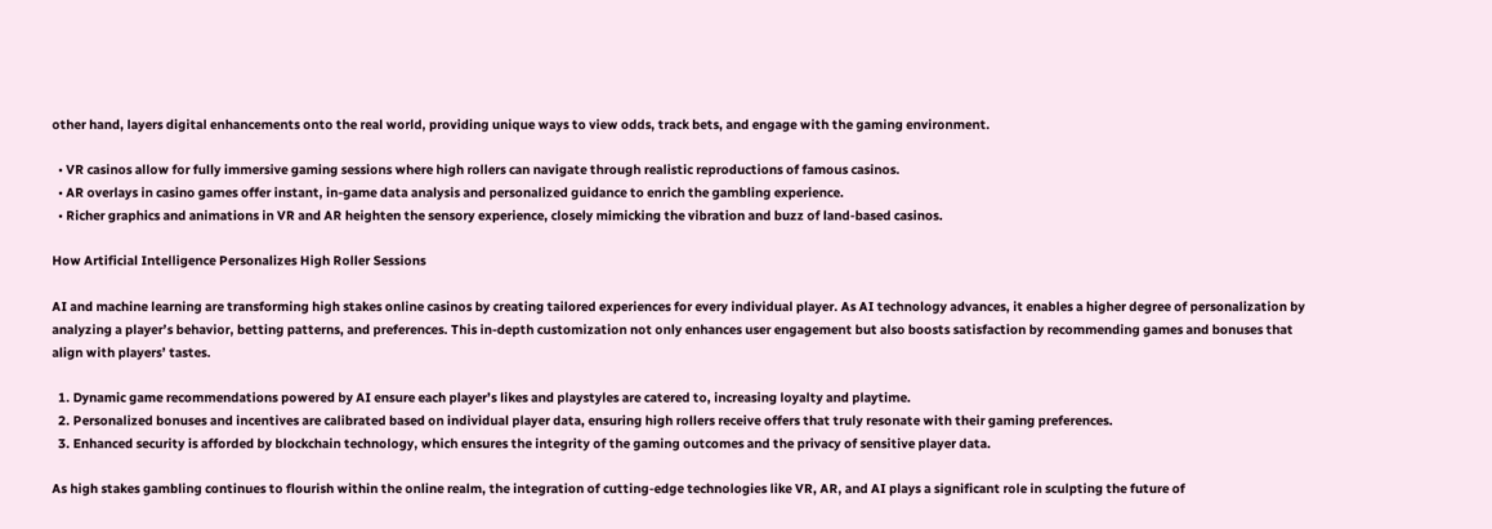other hand, layers digital enhancements onto the real world, providing unique ways to view odds, track bets, and engage with the gaming environment.

  • VR casinos allow for fully immersive gaming sessions where high rollers can navigate through realistic reproductions of famous casinos.
  • AR overlays in casino games offer instant, in-game data analysis and personalized guidance to enrich the gambling experience.
  • Richer graphics and animations in VR and AR heighten the sensory experience, closely mimicking the vibration and buzz of land-based casinos.

How Artificial Intelligence Personalizes High Roller Sessions

AI and machine learning are transforming high stakes online casinos by creating tailored experiences for every individual player. As AI technology advances, it enables a higher degree of personalization by analyzing a player’s behavior, betting patterns, and preferences. This in-depth customization not only enhances user engagement but also boosts satisfaction by recommending games and bonuses that align with players’ tastes.

  1. Dynamic game recommendations powered by AI ensure each player’s likes and playstyles are catered to, increasing loyalty and playtime.
  2. Personalized bonuses and incentives are calibrated based on individual player data, ensuring high rollers receive offers that truly resonate with their gaming preferences.
  3. Enhanced security is afforded by blockchain technology, which ensures the integrity of the gaming outcomes and the privacy of sensitive player data.

As high stakes gambling continues to flourish within the online realm, the integration of cutting-edge technologies like VR, AR, and AI plays a significant role in sculpting the future of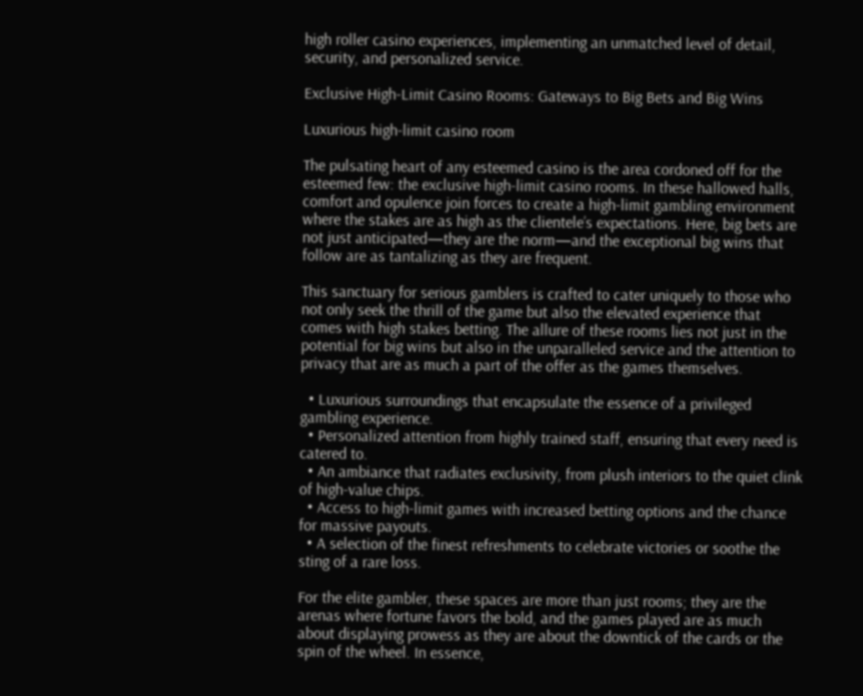high roller casino experiences, implementing an unmatched level of detail, security, and personalized service.

Exclusive High-Limit Casino Rooms: Gateways to Big Bets and Big Wins

Luxurious high-limit casino room

The pulsating heart of any esteemed casino is the area cordoned off for the esteemed few: the exclusive high-limit casino rooms. In these hallowed halls, comfort and opulence join forces to create a high-limit gambling environment where the stakes are as high as the clientele’s expectations. Here, big bets are not just anticipated—they are the norm—and the exceptional big wins that follow are as tantalizing as they are frequent.

This sanctuary for serious gamblers is crafted to cater uniquely to those who not only seek the thrill of the game but also the elevated experience that comes with high stakes betting. The allure of these rooms lies not just in the potential for big wins but also in the unparalleled service and the attention to privacy that are as much a part of the offer as the games themselves.

  • Luxurious surroundings that encapsulate the essence of a privileged gambling experience.
  • Personalized attention from highly trained staff, ensuring that every need is catered to.
  • An ambiance that radiates exclusivity, from plush interiors to the quiet clink of high-value chips.
  • Access to high-limit games with increased betting options and the chance for massive payouts.
  • A selection of the finest refreshments to celebrate victories or soothe the sting of a rare loss.

For the elite gambler, these spaces are more than just rooms; they are the arenas where fortune favors the bold, and the games played are as much about displaying prowess as they are about the downtick of the cards or the spin of the wheel. In essence,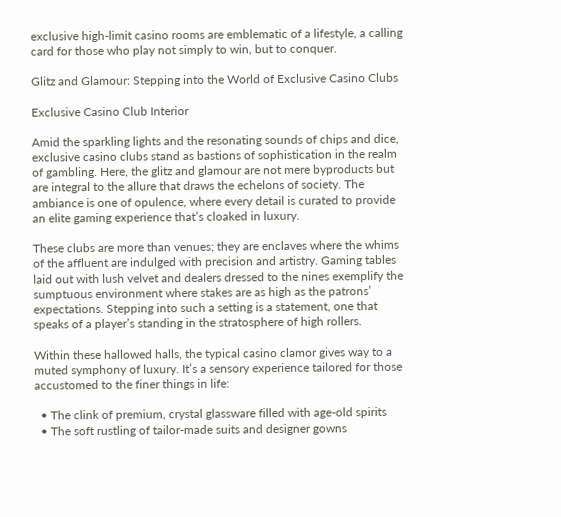exclusive high-limit casino rooms are emblematic of a lifestyle, a calling card for those who play not simply to win, but to conquer.

Glitz and Glamour: Stepping into the World of Exclusive Casino Clubs

Exclusive Casino Club Interior

Amid the sparkling lights and the resonating sounds of chips and dice, exclusive casino clubs stand as bastions of sophistication in the realm of gambling. Here, the glitz and glamour are not mere byproducts but are integral to the allure that draws the echelons of society. The ambiance is one of opulence, where every detail is curated to provide an elite gaming experience that’s cloaked in luxury.

These clubs are more than venues; they are enclaves where the whims of the affluent are indulged with precision and artistry. Gaming tables laid out with lush velvet and dealers dressed to the nines exemplify the sumptuous environment where stakes are as high as the patrons’ expectations. Stepping into such a setting is a statement, one that speaks of a player’s standing in the stratosphere of high rollers.

Within these hallowed halls, the typical casino clamor gives way to a muted symphony of luxury. It’s a sensory experience tailored for those accustomed to the finer things in life:

  • The clink of premium, crystal glassware filled with age-old spirits
  • The soft rustling of tailor-made suits and designer gowns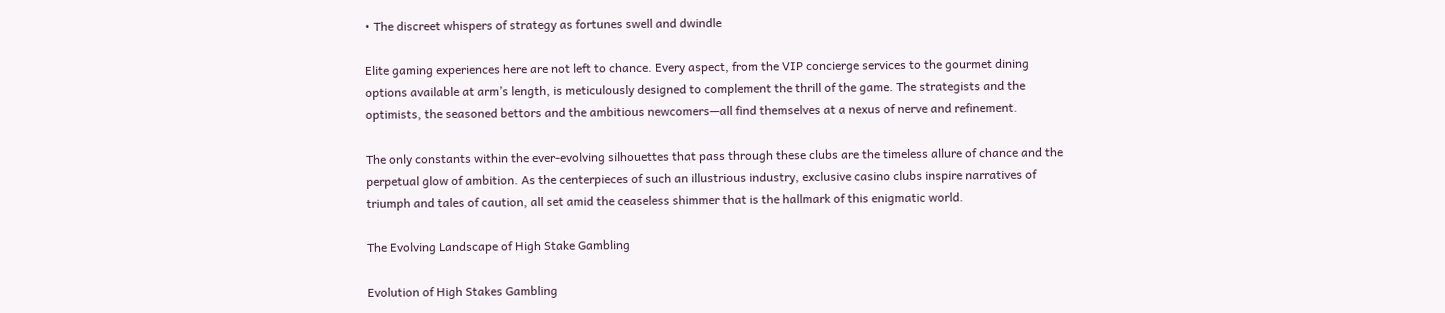• The discreet whispers of strategy as fortunes swell and dwindle

Elite gaming experiences here are not left to chance. Every aspect, from the VIP concierge services to the gourmet dining options available at arm’s length, is meticulously designed to complement the thrill of the game. The strategists and the optimists, the seasoned bettors and the ambitious newcomers—all find themselves at a nexus of nerve and refinement.

The only constants within the ever-evolving silhouettes that pass through these clubs are the timeless allure of chance and the perpetual glow of ambition. As the centerpieces of such an illustrious industry, exclusive casino clubs inspire narratives of triumph and tales of caution, all set amid the ceaseless shimmer that is the hallmark of this enigmatic world.

The Evolving Landscape of High Stake Gambling

Evolution of High Stakes Gambling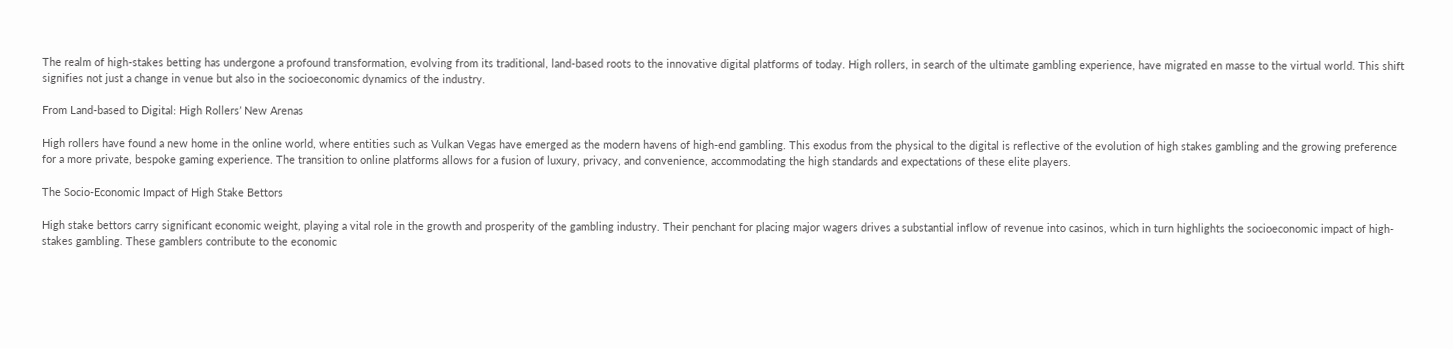The realm of high-stakes betting has undergone a profound transformation, evolving from its traditional, land-based roots to the innovative digital platforms of today. High rollers, in search of the ultimate gambling experience, have migrated en masse to the virtual world. This shift signifies not just a change in venue but also in the socioeconomic dynamics of the industry.

From Land-based to Digital: High Rollers’ New Arenas

High rollers have found a new home in the online world, where entities such as Vulkan Vegas have emerged as the modern havens of high-end gambling. This exodus from the physical to the digital is reflective of the evolution of high stakes gambling and the growing preference for a more private, bespoke gaming experience. The transition to online platforms allows for a fusion of luxury, privacy, and convenience, accommodating the high standards and expectations of these elite players.

The Socio-Economic Impact of High Stake Bettors

High stake bettors carry significant economic weight, playing a vital role in the growth and prosperity of the gambling industry. Their penchant for placing major wagers drives a substantial inflow of revenue into casinos, which in turn highlights the socioeconomic impact of high-stakes gambling. These gamblers contribute to the economic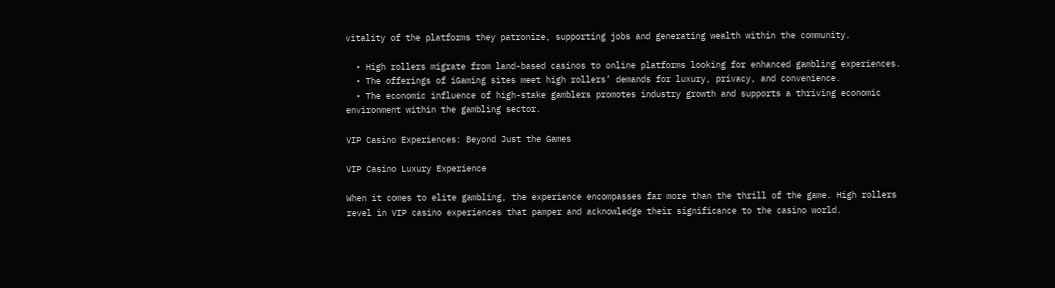vitality of the platforms they patronize, supporting jobs and generating wealth within the community.

  • High rollers migrate from land-based casinos to online platforms looking for enhanced gambling experiences.
  • The offerings of iGaming sites meet high rollers’ demands for luxury, privacy, and convenience.
  • The economic influence of high-stake gamblers promotes industry growth and supports a thriving economic environment within the gambling sector.

VIP Casino Experiences: Beyond Just the Games

VIP Casino Luxury Experience

When it comes to elite gambling, the experience encompasses far more than the thrill of the game. High rollers revel in VIP casino experiences that pamper and acknowledge their significance to the casino world.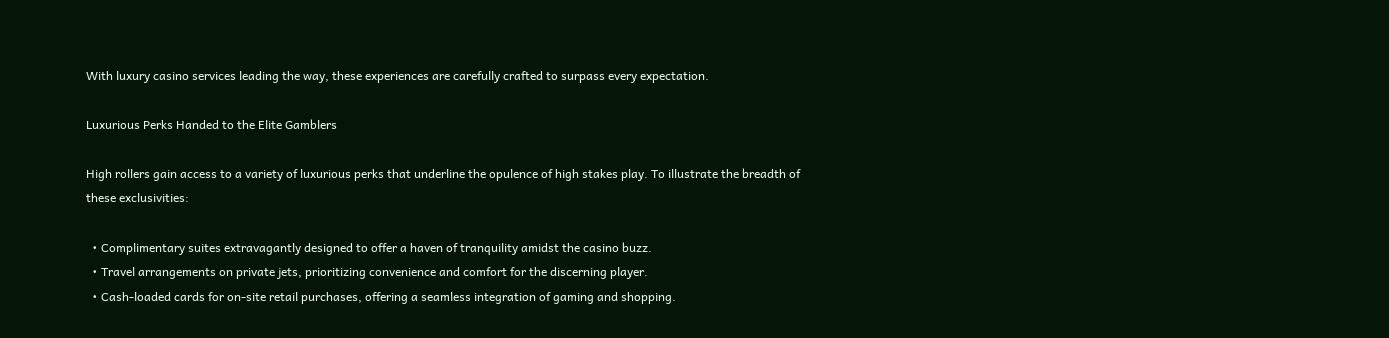With luxury casino services leading the way, these experiences are carefully crafted to surpass every expectation.

Luxurious Perks Handed to the Elite Gamblers

High rollers gain access to a variety of luxurious perks that underline the opulence of high stakes play. To illustrate the breadth of these exclusivities:

  • Complimentary suites extravagantly designed to offer a haven of tranquility amidst the casino buzz.
  • Travel arrangements on private jets, prioritizing convenience and comfort for the discerning player.
  • Cash-loaded cards for on-site retail purchases, offering a seamless integration of gaming and shopping.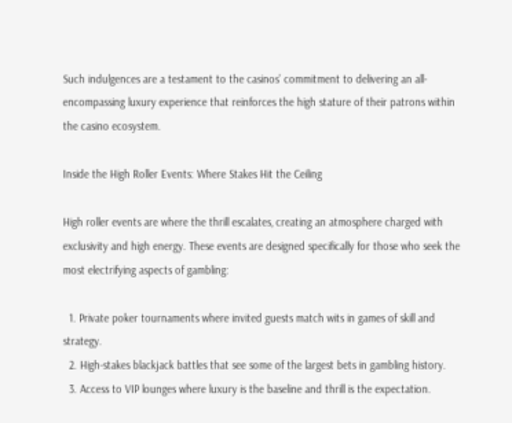Such indulgences are a testament to the casinos’ commitment to delivering an all-encompassing luxury experience that reinforces the high stature of their patrons within the casino ecosystem.

Inside the High Roller Events: Where Stakes Hit the Ceiling

High roller events are where the thrill escalates, creating an atmosphere charged with exclusivity and high energy. These events are designed specifically for those who seek the most electrifying aspects of gambling:

  1. Private poker tournaments where invited guests match wits in games of skill and strategy.
  2. High-stakes blackjack battles that see some of the largest bets in gambling history.
  3. Access to VIP lounges where luxury is the baseline and thrill is the expectation.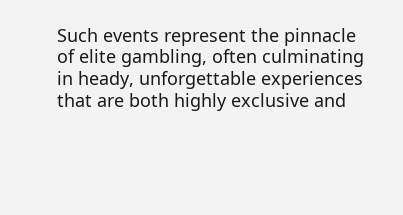Such events represent the pinnacle of elite gambling, often culminating in heady, unforgettable experiences that are both highly exclusive and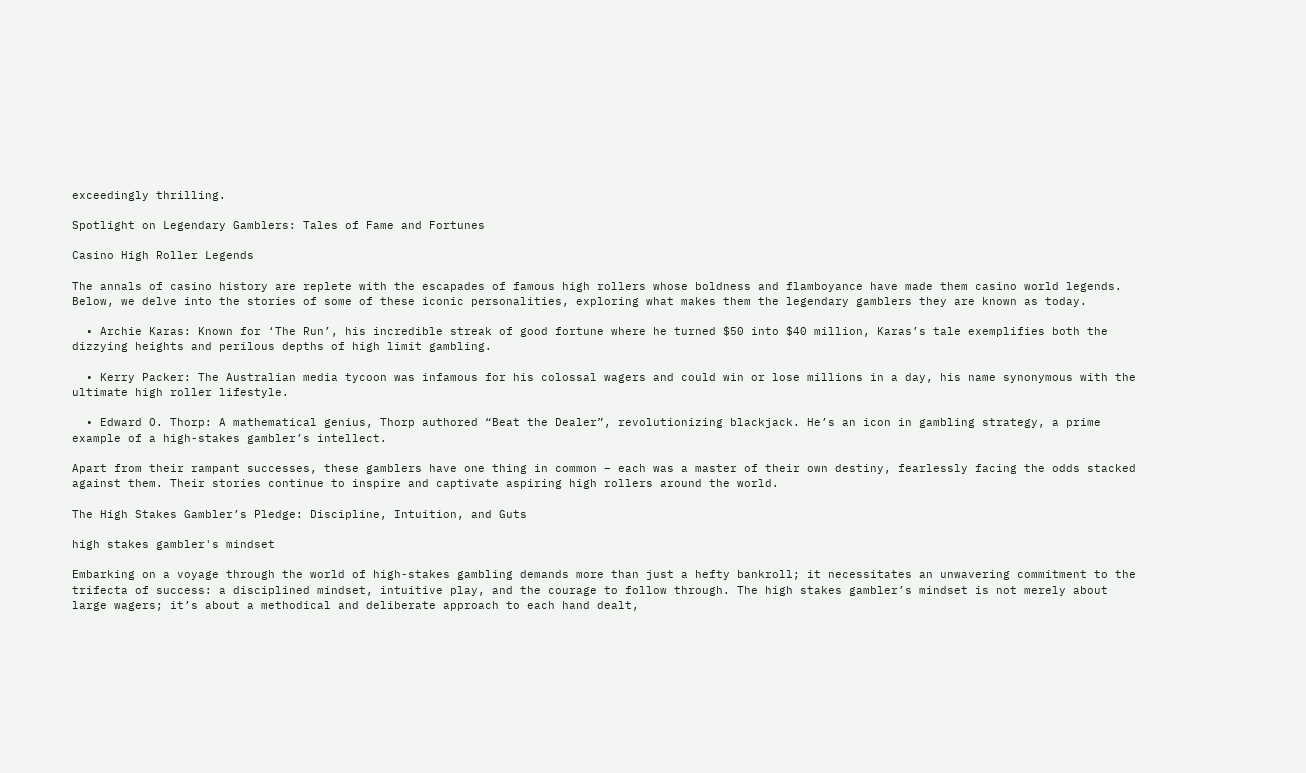exceedingly thrilling.

Spotlight on Legendary Gamblers: Tales of Fame and Fortunes

Casino High Roller Legends

The annals of casino history are replete with the escapades of famous high rollers whose boldness and flamboyance have made them casino world legends. Below, we delve into the stories of some of these iconic personalities, exploring what makes them the legendary gamblers they are known as today.

  • Archie Karas: Known for ‘The Run’, his incredible streak of good fortune where he turned $50 into $40 million, Karas’s tale exemplifies both the dizzying heights and perilous depths of high limit gambling.

  • Kerry Packer: The Australian media tycoon was infamous for his colossal wagers and could win or lose millions in a day, his name synonymous with the ultimate high roller lifestyle.

  • Edward O. Thorp: A mathematical genius, Thorp authored “Beat the Dealer”, revolutionizing blackjack. He’s an icon in gambling strategy, a prime example of a high-stakes gambler’s intellect.

Apart from their rampant successes, these gamblers have one thing in common – each was a master of their own destiny, fearlessly facing the odds stacked against them. Their stories continue to inspire and captivate aspiring high rollers around the world.

The High Stakes Gambler’s Pledge: Discipline, Intuition, and Guts

high stakes gambler's mindset

Embarking on a voyage through the world of high-stakes gambling demands more than just a hefty bankroll; it necessitates an unwavering commitment to the trifecta of success: a disciplined mindset, intuitive play, and the courage to follow through. The high stakes gambler’s mindset is not merely about large wagers; it’s about a methodical and deliberate approach to each hand dealt,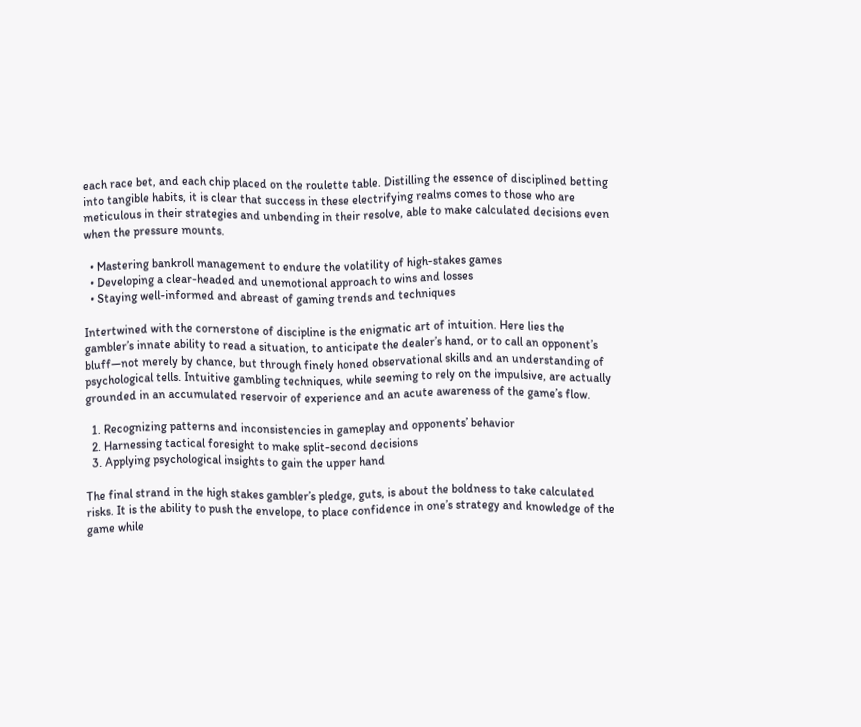each race bet, and each chip placed on the roulette table. Distilling the essence of disciplined betting into tangible habits, it is clear that success in these electrifying realms comes to those who are meticulous in their strategies and unbending in their resolve, able to make calculated decisions even when the pressure mounts.

  • Mastering bankroll management to endure the volatility of high-stakes games
  • Developing a clear-headed and unemotional approach to wins and losses
  • Staying well-informed and abreast of gaming trends and techniques

Intertwined with the cornerstone of discipline is the enigmatic art of intuition. Here lies the gambler’s innate ability to read a situation, to anticipate the dealer’s hand, or to call an opponent’s bluff—not merely by chance, but through finely honed observational skills and an understanding of psychological tells. Intuitive gambling techniques, while seeming to rely on the impulsive, are actually grounded in an accumulated reservoir of experience and an acute awareness of the game’s flow.

  1. Recognizing patterns and inconsistencies in gameplay and opponents’ behavior
  2. Harnessing tactical foresight to make split-second decisions
  3. Applying psychological insights to gain the upper hand

The final strand in the high stakes gambler’s pledge, guts, is about the boldness to take calculated risks. It is the ability to push the envelope, to place confidence in one’s strategy and knowledge of the game while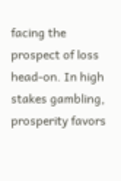facing the prospect of loss head-on. In high stakes gambling, prosperity favors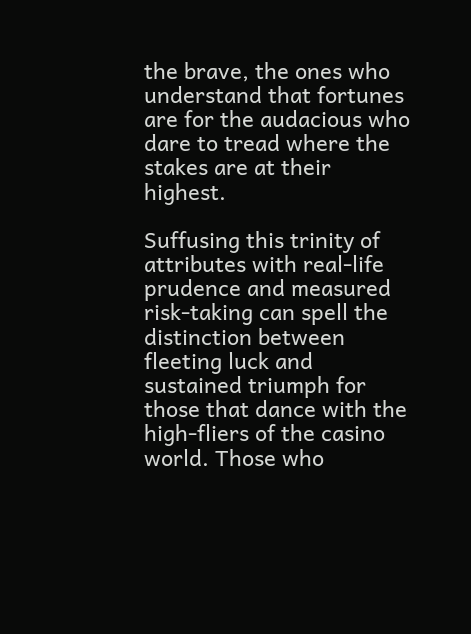the brave, the ones who understand that fortunes are for the audacious who dare to tread where the stakes are at their highest.

Suffusing this trinity of attributes with real-life prudence and measured risk-taking can spell the distinction between fleeting luck and sustained triumph for those that dance with the high-fliers of the casino world. Those who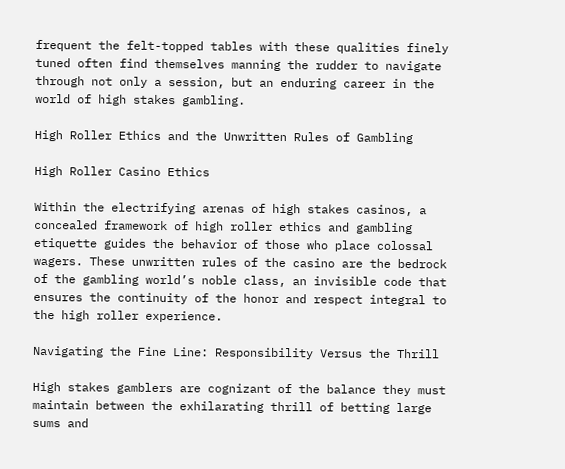frequent the felt-topped tables with these qualities finely tuned often find themselves manning the rudder to navigate through not only a session, but an enduring career in the world of high stakes gambling.

High Roller Ethics and the Unwritten Rules of Gambling

High Roller Casino Ethics

Within the electrifying arenas of high stakes casinos, a concealed framework of high roller ethics and gambling etiquette guides the behavior of those who place colossal wagers. These unwritten rules of the casino are the bedrock of the gambling world’s noble class, an invisible code that ensures the continuity of the honor and respect integral to the high roller experience.

Navigating the Fine Line: Responsibility Versus the Thrill

High stakes gamblers are cognizant of the balance they must maintain between the exhilarating thrill of betting large sums and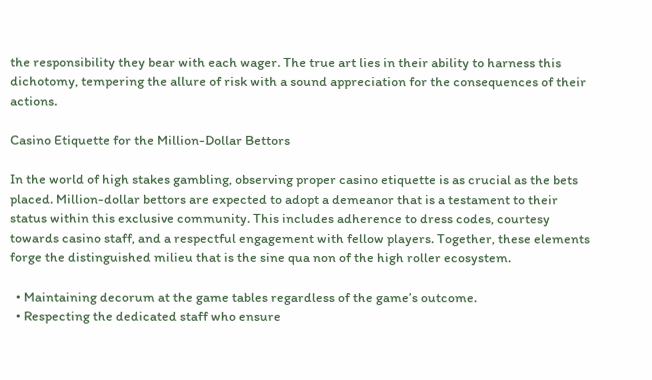the responsibility they bear with each wager. The true art lies in their ability to harness this dichotomy, tempering the allure of risk with a sound appreciation for the consequences of their actions.

Casino Etiquette for the Million-Dollar Bettors

In the world of high stakes gambling, observing proper casino etiquette is as crucial as the bets placed. Million-dollar bettors are expected to adopt a demeanor that is a testament to their status within this exclusive community. This includes adherence to dress codes, courtesy towards casino staff, and a respectful engagement with fellow players. Together, these elements forge the distinguished milieu that is the sine qua non of the high roller ecosystem.

  • Maintaining decorum at the game tables regardless of the game’s outcome.
  • Respecting the dedicated staff who ensure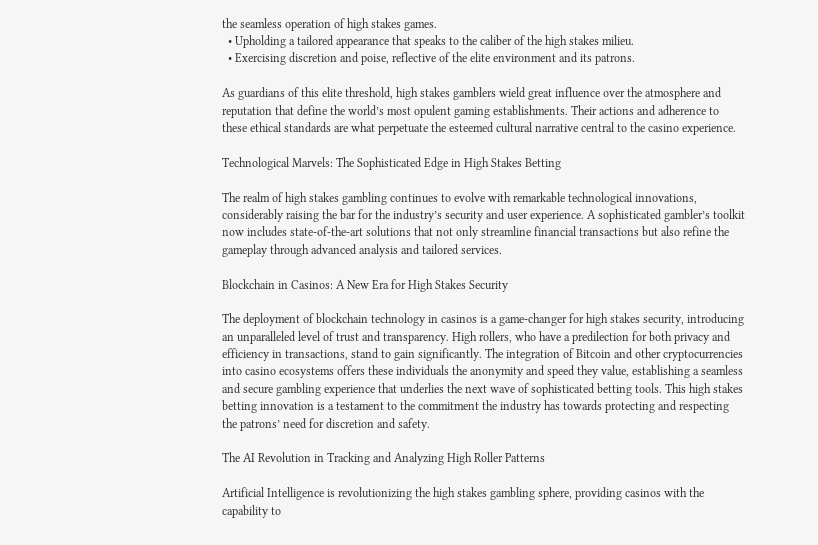the seamless operation of high stakes games.
  • Upholding a tailored appearance that speaks to the caliber of the high stakes milieu.
  • Exercising discretion and poise, reflective of the elite environment and its patrons.

As guardians of this elite threshold, high stakes gamblers wield great influence over the atmosphere and reputation that define the world’s most opulent gaming establishments. Their actions and adherence to these ethical standards are what perpetuate the esteemed cultural narrative central to the casino experience.

Technological Marvels: The Sophisticated Edge in High Stakes Betting

The realm of high stakes gambling continues to evolve with remarkable technological innovations, considerably raising the bar for the industry’s security and user experience. A sophisticated gambler’s toolkit now includes state-of-the-art solutions that not only streamline financial transactions but also refine the gameplay through advanced analysis and tailored services.

Blockchain in Casinos: A New Era for High Stakes Security

The deployment of blockchain technology in casinos is a game-changer for high stakes security, introducing an unparalleled level of trust and transparency. High rollers, who have a predilection for both privacy and efficiency in transactions, stand to gain significantly. The integration of Bitcoin and other cryptocurrencies into casino ecosystems offers these individuals the anonymity and speed they value, establishing a seamless and secure gambling experience that underlies the next wave of sophisticated betting tools. This high stakes betting innovation is a testament to the commitment the industry has towards protecting and respecting the patrons’ need for discretion and safety.

The AI Revolution in Tracking and Analyzing High Roller Patterns

Artificial Intelligence is revolutionizing the high stakes gambling sphere, providing casinos with the capability to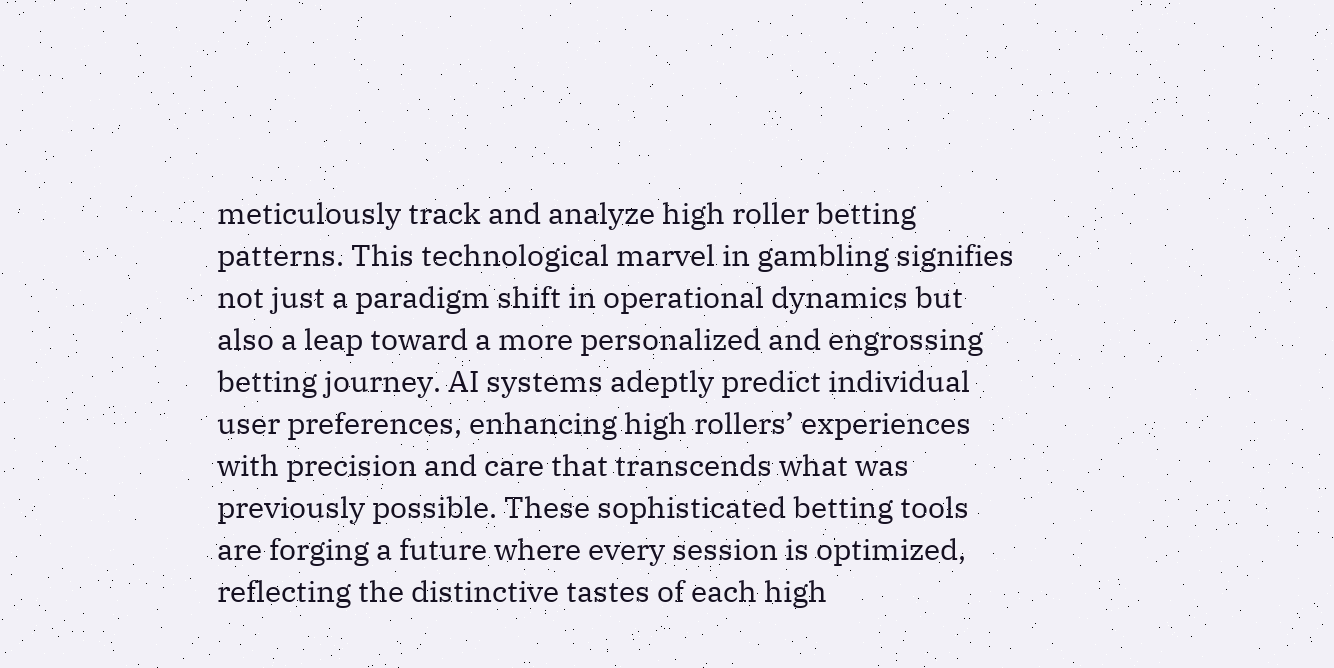meticulously track and analyze high roller betting patterns. This technological marvel in gambling signifies not just a paradigm shift in operational dynamics but also a leap toward a more personalized and engrossing betting journey. AI systems adeptly predict individual user preferences, enhancing high rollers’ experiences with precision and care that transcends what was previously possible. These sophisticated betting tools are forging a future where every session is optimized, reflecting the distinctive tastes of each high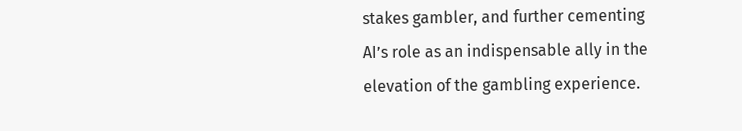stakes gambler, and further cementing AI’s role as an indispensable ally in the elevation of the gambling experience.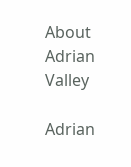About Adrian Valley

Adrian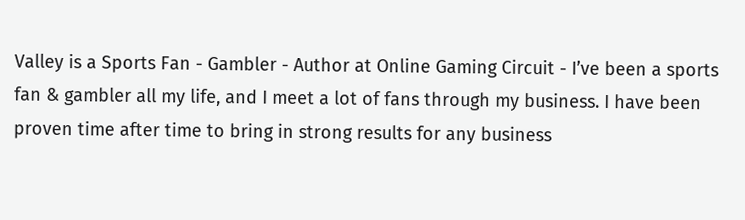Valley is a Sports Fan - Gambler - Author at Online Gaming Circuit - I’ve been a sports fan & gambler all my life, and I meet a lot of fans through my business. I have been proven time after time to bring in strong results for any business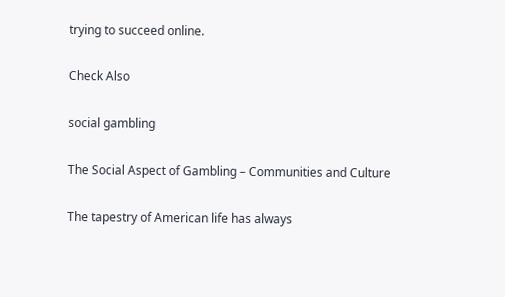trying to succeed online.

Check Also

social gambling

The Social Aspect of Gambling – Communities and Culture

The tapestry of American life has always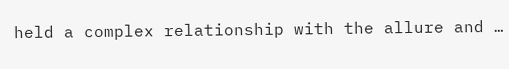held a complex relationship with the allure and …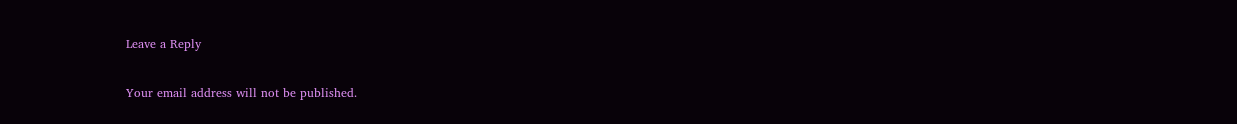Leave a Reply

Your email address will not be published.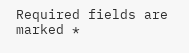Required fields are marked *